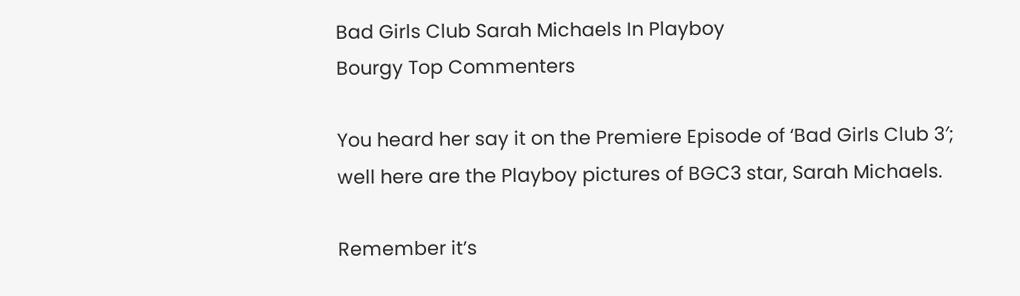Bad Girls Club Sarah Michaels In Playboy
Bourgy Top Commenters

You heard her say it on the Premiere Episode of ‘Bad Girls Club 3′; well here are the Playboy pictures of BGC3 star, Sarah Michaels.

Remember it’s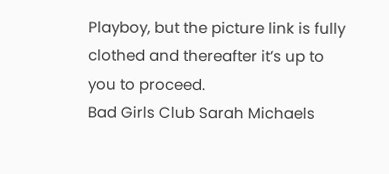Playboy, but the picture link is fully clothed and thereafter it’s up to you to proceed.
Bad Girls Club Sarah Michaels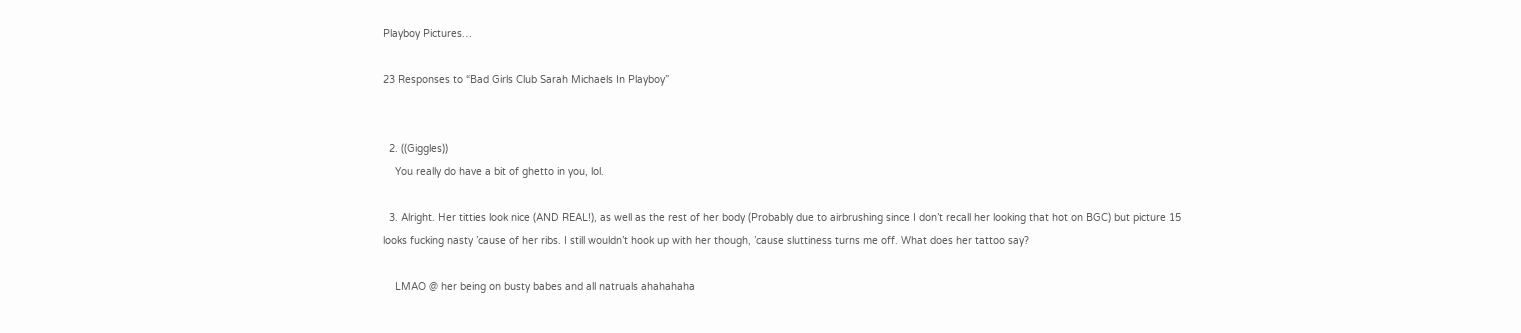Playboy Pictures…

23 Responses to “Bad Girls Club Sarah Michaels In Playboy”


  2. ((Giggles))
    You really do have a bit of ghetto in you, lol.

  3. Alright. Her titties look nice (AND REAL!), as well as the rest of her body (Probably due to airbrushing since I don’t recall her looking that hot on BGC) but picture 15 looks fucking nasty ’cause of her ribs. I still wouldn’t hook up with her though, ’cause sluttiness turns me off. What does her tattoo say?

    LMAO @ her being on busty babes and all natruals ahahahaha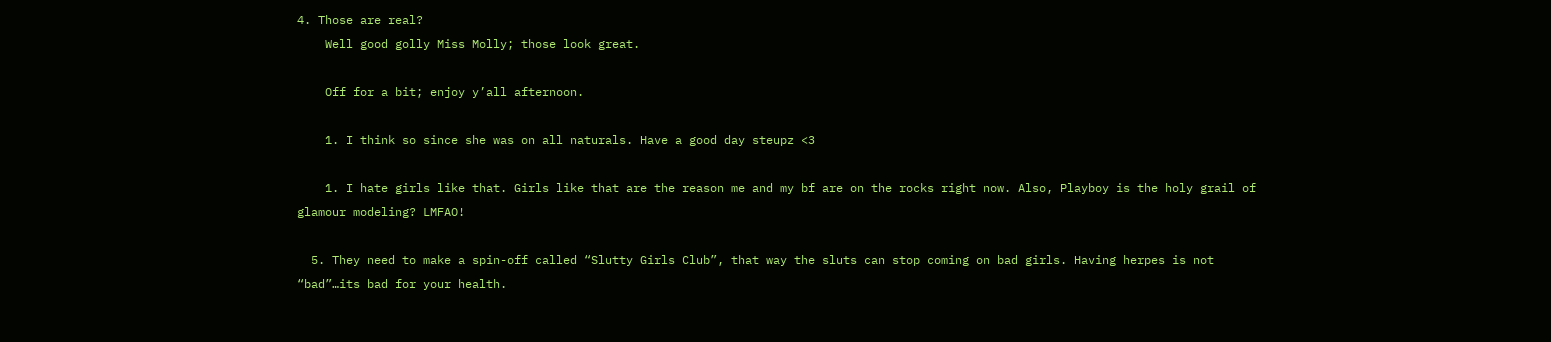4. Those are real?
    Well good golly Miss Molly; those look great.

    Off for a bit; enjoy y’all afternoon.

    1. I think so since she was on all naturals. Have a good day steupz <3

    1. I hate girls like that. Girls like that are the reason me and my bf are on the rocks right now. Also, Playboy is the holy grail of glamour modeling? LMFAO!

  5. They need to make a spin-off called “Slutty Girls Club”, that way the sluts can stop coming on bad girls. Having herpes is not “bad”…its bad for your health.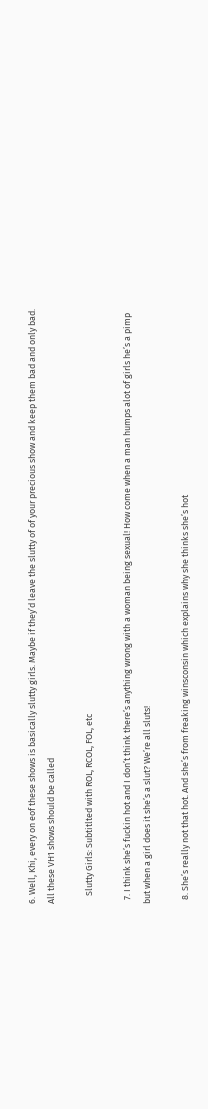6. Well, Khi, every on eof these shows is basically slutty girls. Maybe if they’d leave the slutty of of your precious show and keep them bad and only bad. All these VH1 shows should be called

    Slutty Girls: Subtitlted with ROL, RCOL, FOL, etc

  7. I think she’s fuckin hot and I don’t think there’s anything wrong with a woman being sexual! How come when a man humps alot of girls he’s a pimp but when a girl does it she’s a slut? We’re all sluts!

  8. She’s really not that hot. And she’s from freaking winsconsin which explains why she thinks she’s hot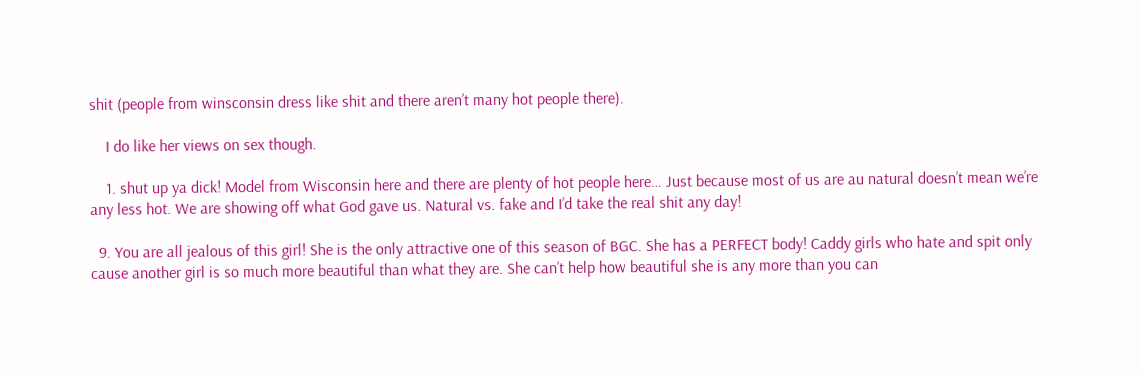shit (people from winsconsin dress like shit and there aren’t many hot people there).

    I do like her views on sex though.

    1. shut up ya dick! Model from Wisconsin here and there are plenty of hot people here… Just because most of us are au natural doesn’t mean we’re any less hot. We are showing off what God gave us. Natural vs. fake and I’d take the real shit any day!

  9. You are all jealous of this girl! She is the only attractive one of this season of BGC. She has a PERFECT body! Caddy girls who hate and spit only cause another girl is so much more beautiful than what they are. She can’t help how beautiful she is any more than you can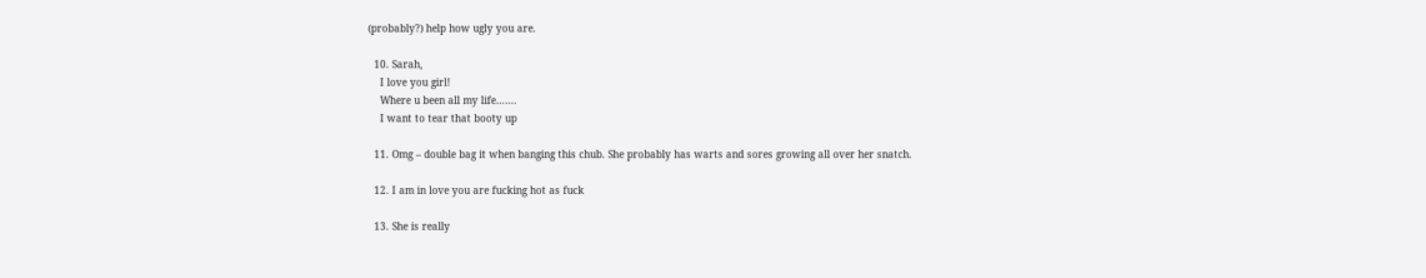(probably?) help how ugly you are.

  10. Sarah,
    I love you girl!
    Where u been all my life…….
    I want to tear that booty up

  11. Omg – double bag it when banging this chub. She probably has warts and sores growing all over her snatch.

  12. I am in love you are fucking hot as fuck

  13. She is really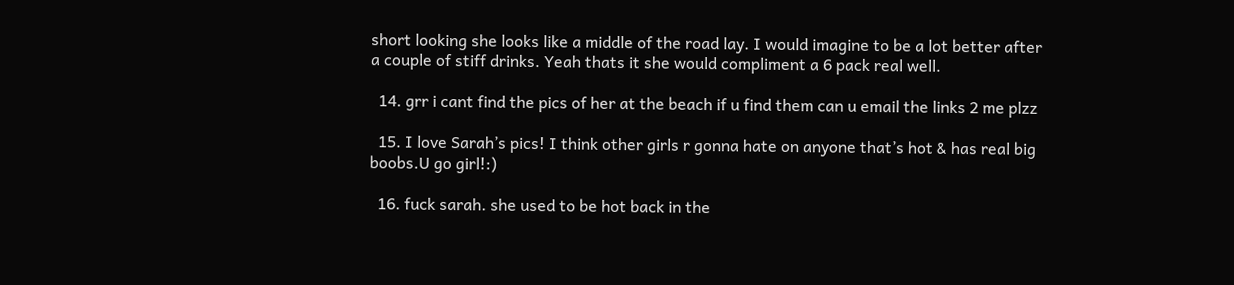short looking she looks like a middle of the road lay. I would imagine to be a lot better after a couple of stiff drinks. Yeah thats it she would compliment a 6 pack real well.

  14. grr i cant find the pics of her at the beach if u find them can u email the links 2 me plzz

  15. I love Sarah’s pics! I think other girls r gonna hate on anyone that’s hot & has real big boobs.U go girl!:)

  16. fuck sarah. she used to be hot back in the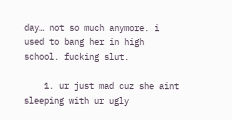day… not so much anymore. i used to bang her in high school. fucking slut.

    1. ur just mad cuz she aint sleeping with ur ugly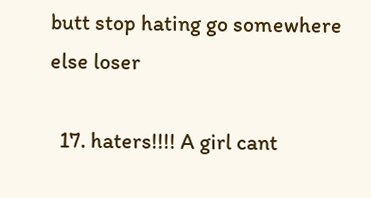butt stop hating go somewhere else loser

  17. haters!!!! A girl cant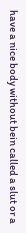have a nice body without bein called a slut or a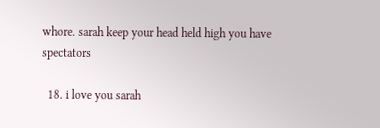whore. sarah keep your head held high you have spectators

  18. i love you sarah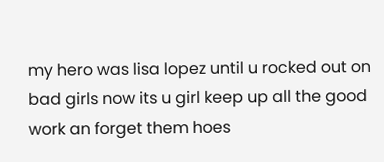my hero was lisa lopez until u rocked out on bad girls now its u girl keep up all the good work an forget them hoes